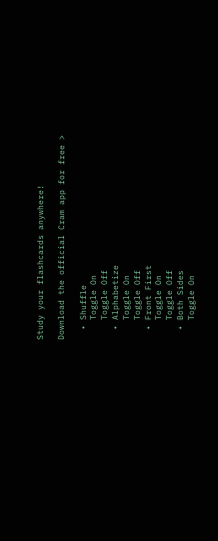Study your flashcards anywhere!

Download the official Cram app for free >

  • Shuffle
    Toggle On
    Toggle Off
  • Alphabetize
    Toggle On
    Toggle Off
  • Front First
    Toggle On
    Toggle Off
  • Both Sides
    Toggle On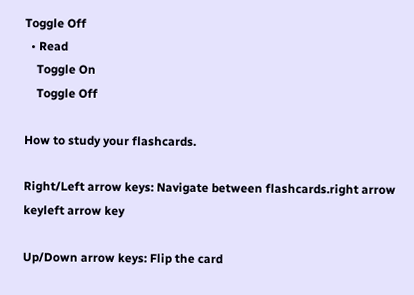Toggle Off
  • Read
    Toggle On
    Toggle Off

How to study your flashcards.

Right/Left arrow keys: Navigate between flashcards.right arrow keyleft arrow key

Up/Down arrow keys: Flip the card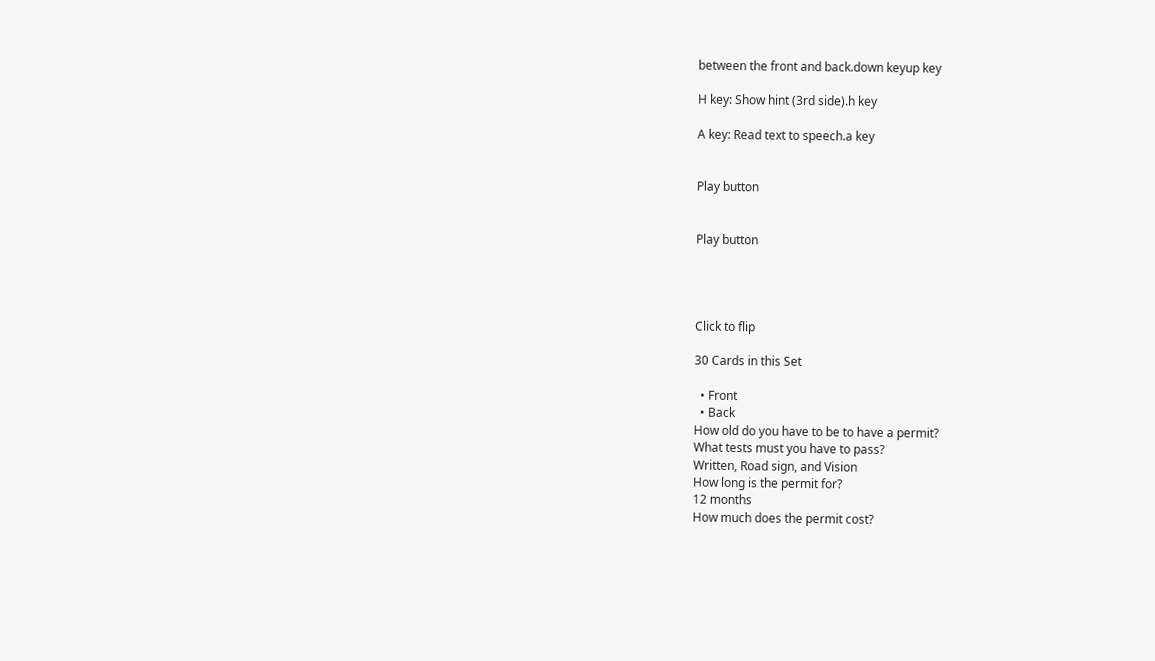between the front and back.down keyup key

H key: Show hint (3rd side).h key

A key: Read text to speech.a key


Play button


Play button




Click to flip

30 Cards in this Set

  • Front
  • Back
How old do you have to be to have a permit?
What tests must you have to pass?
Written, Road sign, and Vision
How long is the permit for?
12 months
How much does the permit cost?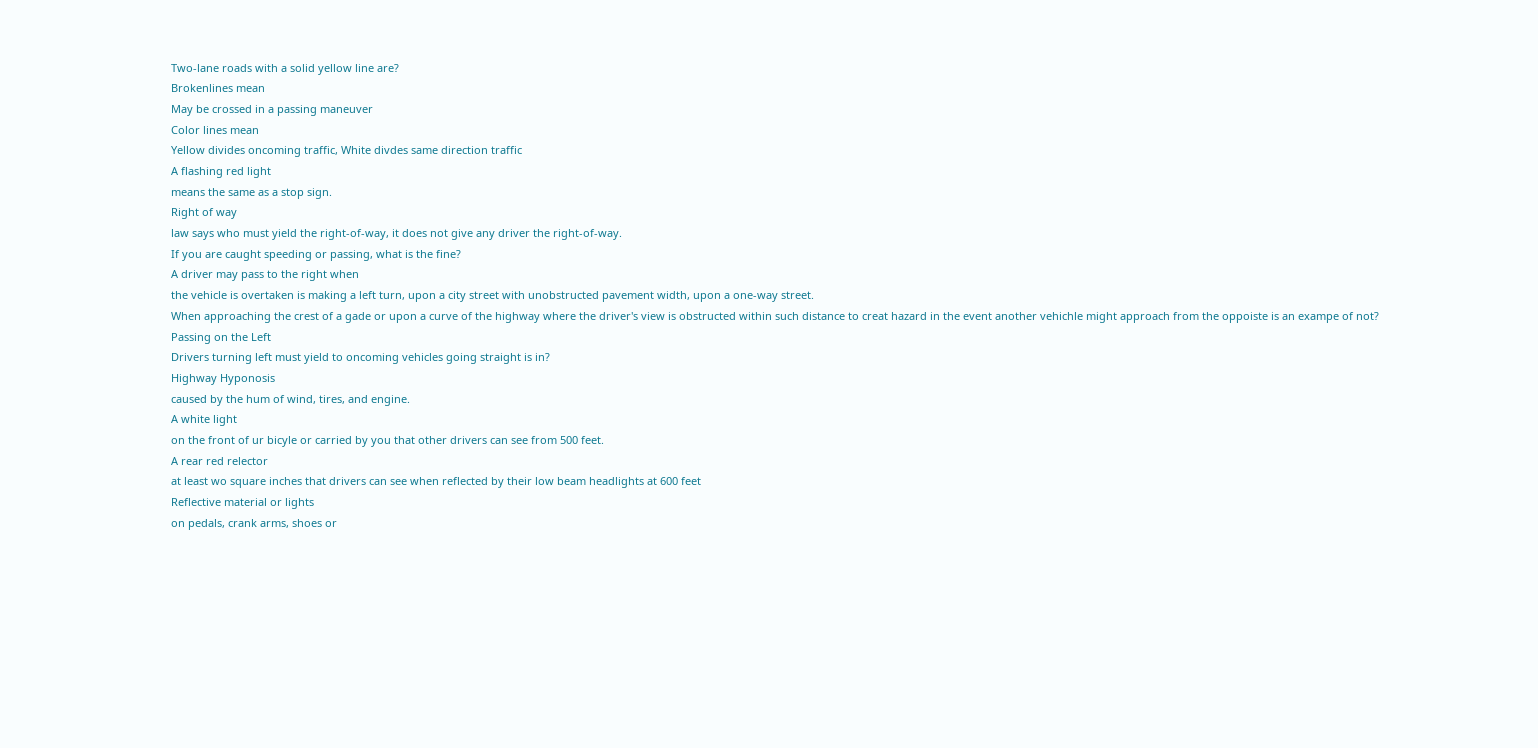Two-lane roads with a solid yellow line are?
Brokenlines mean
May be crossed in a passing maneuver
Color lines mean
Yellow divides oncoming traffic, White divdes same direction traffic
A flashing red light
means the same as a stop sign.
Right of way
law says who must yield the right-of-way, it does not give any driver the right-of-way.
If you are caught speeding or passing, what is the fine?
A driver may pass to the right when
the vehicle is overtaken is making a left turn, upon a city street with unobstructed pavement width, upon a one-way street.
When approaching the crest of a gade or upon a curve of the highway where the driver's view is obstructed within such distance to creat hazard in the event another vehichle might approach from the oppoiste is an exampe of not?
Passing on the Left
Drivers turning left must yield to oncoming vehicles going straight is in?
Highway Hyponosis
caused by the hum of wind, tires, and engine.
A white light
on the front of ur bicyle or carried by you that other drivers can see from 500 feet.
A rear red relector
at least wo square inches that drivers can see when reflected by their low beam headlights at 600 feet
Reflective material or lights
on pedals, crank arms, shoes or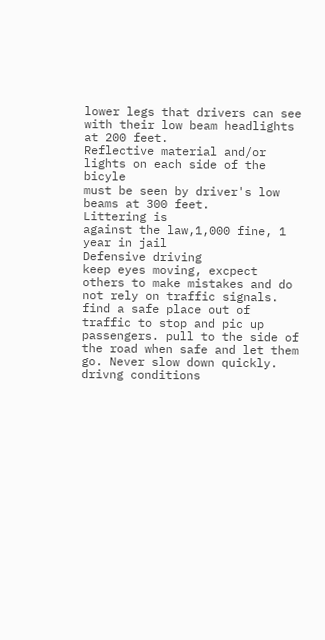lower legs that drivers can see with their low beam headlights at 200 feet.
Reflective material and/or lights on each side of the bicyle
must be seen by driver's low beams at 300 feet.
Littering is
against the law,1,000 fine, 1 year in jail
Defensive driving
keep eyes moving, excpect others to make mistakes and do not rely on traffic signals.
find a safe place out of traffic to stop and pic up passengers. pull to the side of the road when safe and let them go. Never slow down quickly.
drivng conditions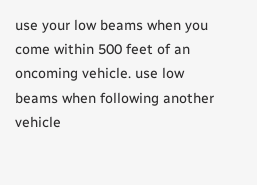use your low beams when you come within 500 feet of an oncoming vehicle. use low beams when following another vehicle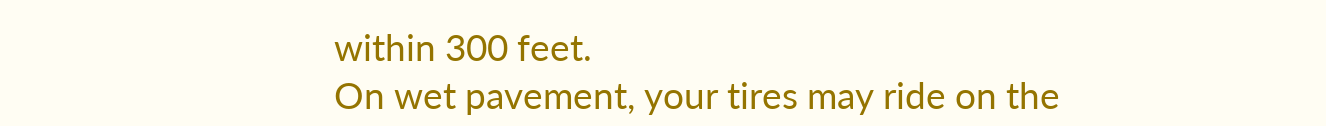within 300 feet.
On wet pavement, your tires may ride on the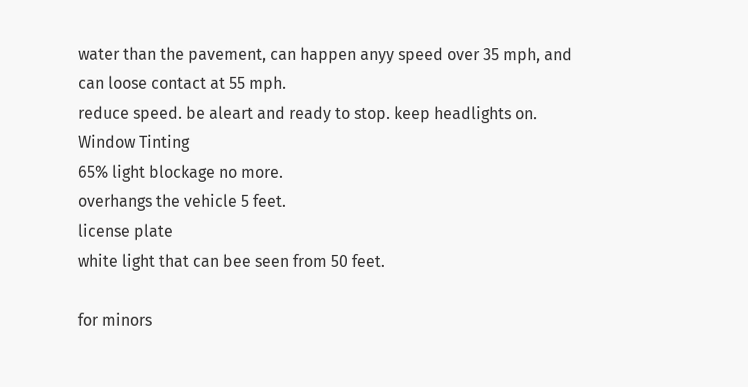water than the pavement, can happen anyy speed over 35 mph, and can loose contact at 55 mph.
reduce speed. be aleart and ready to stop. keep headlights on.
Window Tinting
65% light blockage no more.
overhangs the vehicle 5 feet.
license plate
white light that can bee seen from 50 feet.

for minors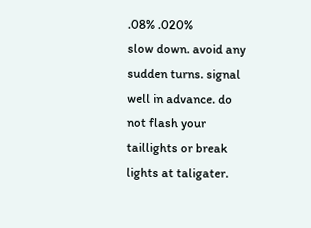.08% .020%
slow down. avoid any sudden turns. signal well in advance. do not flash your taillights or break lights at taligater.